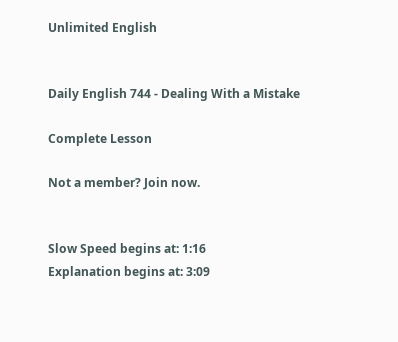Unlimited English


Daily English 744 - Dealing With a Mistake

Complete Lesson

Not a member? Join now.


Slow Speed begins at: 1:16
Explanation begins at: 3:09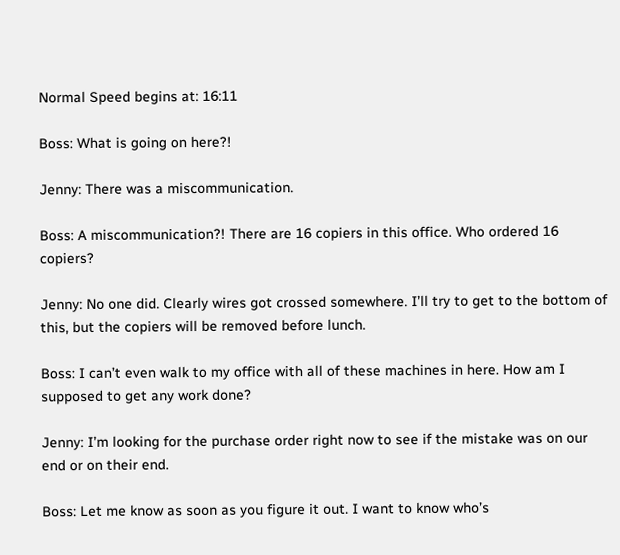Normal Speed begins at: 16:11

Boss: What is going on here?!

Jenny: There was a miscommunication.

Boss: A miscommunication?! There are 16 copiers in this office. Who ordered 16 copiers?

Jenny: No one did. Clearly wires got crossed somewhere. I’ll try to get to the bottom of this, but the copiers will be removed before lunch.

Boss: I can’t even walk to my office with all of these machines in here. How am I supposed to get any work done?

Jenny: I’m looking for the purchase order right now to see if the mistake was on our end or on their end.

Boss: Let me know as soon as you figure it out. I want to know who’s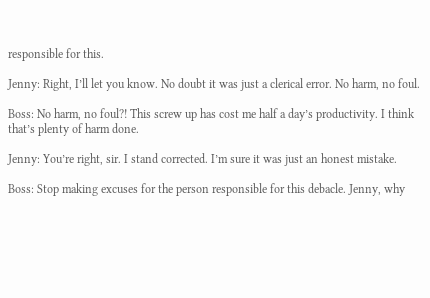responsible for this.

Jenny: Right, I’ll let you know. No doubt it was just a clerical error. No harm, no foul.

Boss: No harm, no foul?! This screw up has cost me half a day’s productivity. I think that’s plenty of harm done.

Jenny: You’re right, sir. I stand corrected. I’m sure it was just an honest mistake.

Boss: Stop making excuses for the person responsible for this debacle. Jenny, why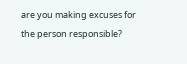are you making excuses for the person responsible?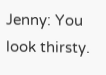Jenny: You look thirsty.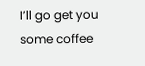I’ll go get you some coffee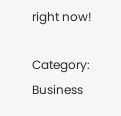right now!

Category: Business